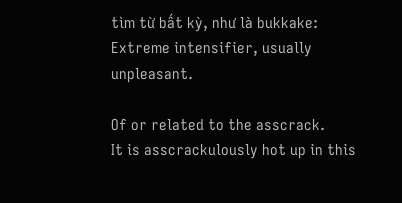tìm từ bất kỳ, như là bukkake:
Extreme intensifier, usually unpleasant.

Of or related to the asscrack.
It is asscrackulously hot up in this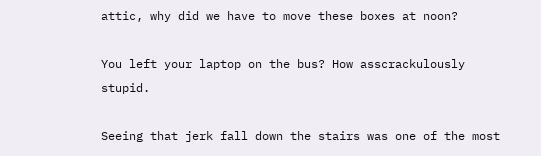attic, why did we have to move these boxes at noon?

You left your laptop on the bus? How asscrackulously stupid.

Seeing that jerk fall down the stairs was one of the most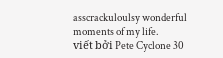asscrackuloulsy wonderful moments of my life.
viết bởi Pete Cyclone 30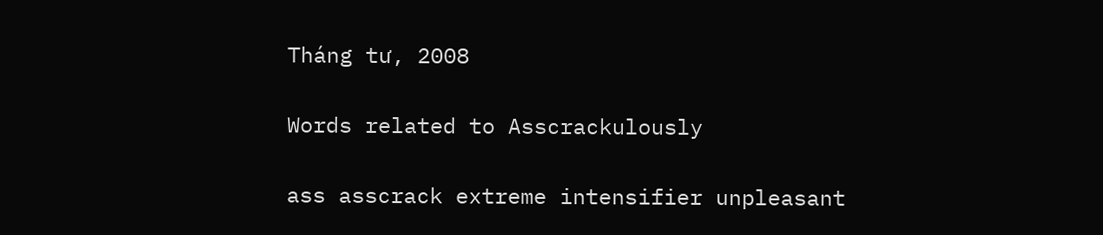Tháng tư, 2008

Words related to Asscrackulously

ass asscrack extreme intensifier unpleasant